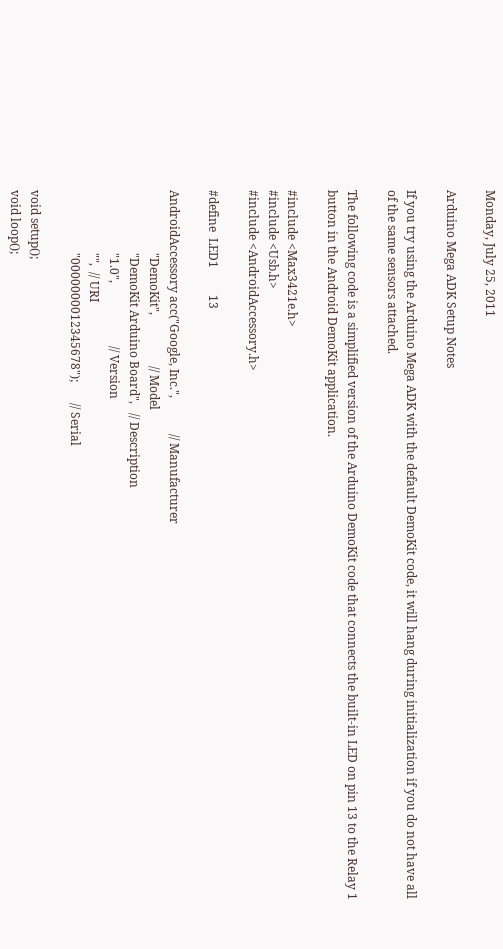Monday, July 25, 2011

Arduino Mega ADK Setup Notes

If you try using the Arduino Mega ADK with the default DemoKit code, it will hang during initialization if you do not have all of the same sensors attached.

The following code is a simplified version of the Arduino DemoKit code that connects the built-in LED on pin 13 to the Relay 1 button in the Android DemoKit application.

#include <Max3421e.h>
#include <Usb.h>
#include <AndroidAccessory.h>

#define  LED1         13

AndroidAccessory acc("Google, Inc.",            // Manufacturer
                     "DemoKit",                 // Model
                     "DemoKit Arduino Board",   // Description
                     "1.0",                     // Version
                     "",  // URI
                     "0000000012345678");       // Serial

void setup();
void loop();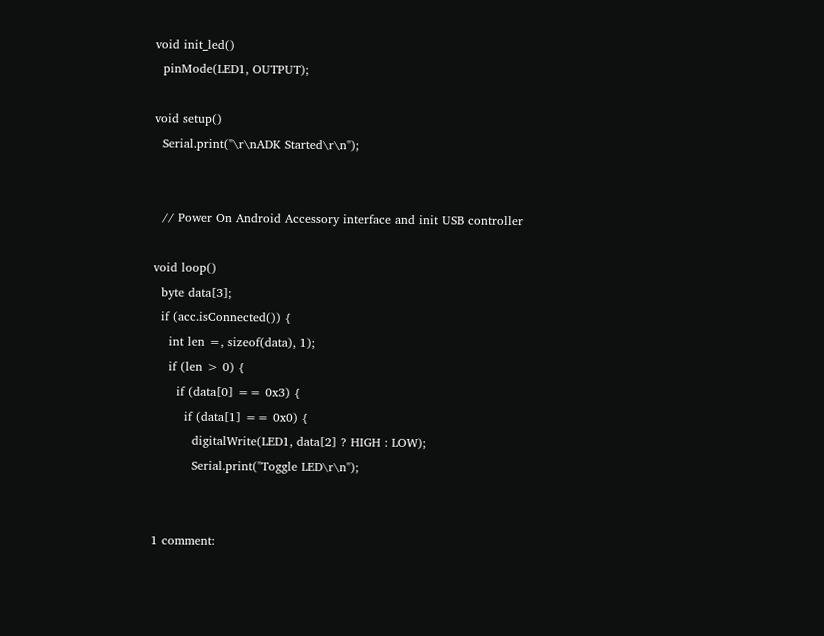void init_led()
  pinMode(LED1, OUTPUT);

void setup()
  Serial.print("\r\nADK Started\r\n");


  // Power On Android Accessory interface and init USB controller

void loop()
  byte data[3];
  if (acc.isConnected()) {
    int len =, sizeof(data), 1);
    if (len > 0) {
      if (data[0] == 0x3) {
        if (data[1] == 0x0) {
          digitalWrite(LED1, data[2] ? HIGH : LOW);
          Serial.print("Toggle LED\r\n");


1 comment: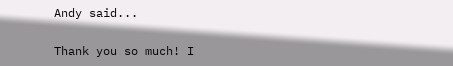Andy said...

Thank you so much! I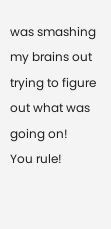was smashing my brains out trying to figure out what was going on!
You rule!